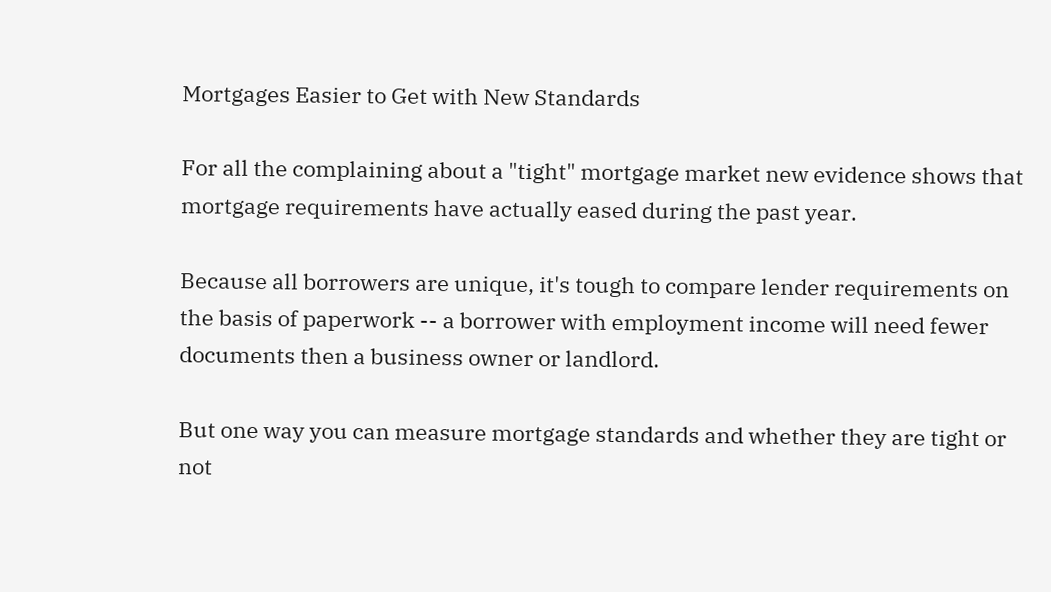Mortgages Easier to Get with New Standards

For all the complaining about a "tight" mortgage market new evidence shows that mortgage requirements have actually eased during the past year.

Because all borrowers are unique, it's tough to compare lender requirements on the basis of paperwork -- a borrower with employment income will need fewer documents then a business owner or landlord.

But one way you can measure mortgage standards and whether they are tight or not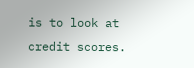is to look at credit scores.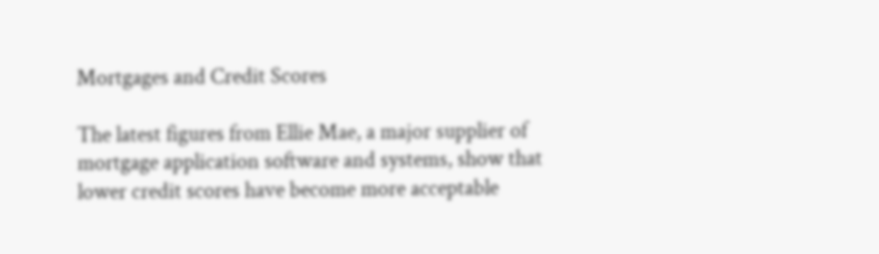Mortgages and Credit Scores

The latest figures from Ellie Mae, a major supplier of mortgage application software and systems, show that lower credit scores have become more acceptable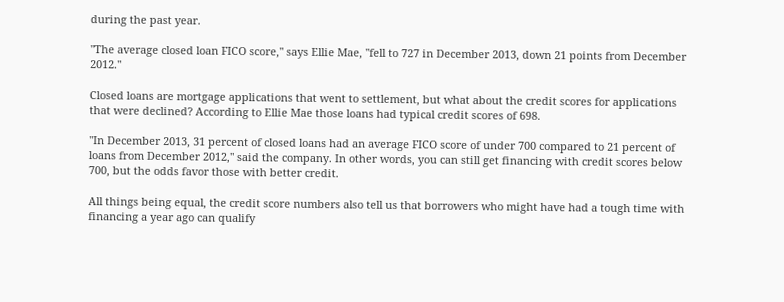during the past year.

"The average closed loan FICO score," says Ellie Mae, "fell to 727 in December 2013, down 21 points from December 2012."

Closed loans are mortgage applications that went to settlement, but what about the credit scores for applications that were declined? According to Ellie Mae those loans had typical credit scores of 698.

"In December 2013, 31 percent of closed loans had an average FICO score of under 700 compared to 21 percent of loans from December 2012," said the company. In other words, you can still get financing with credit scores below 700, but the odds favor those with better credit.

All things being equal, the credit score numbers also tell us that borrowers who might have had a tough time with financing a year ago can qualify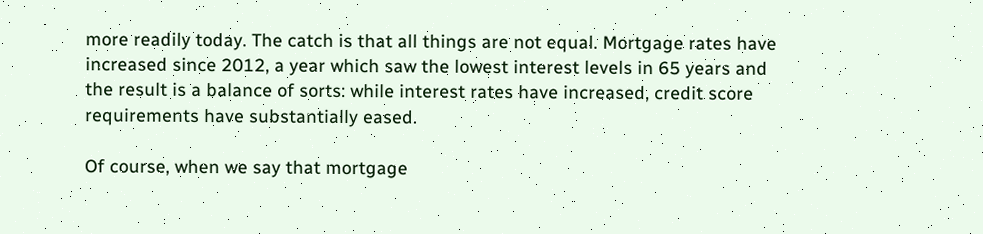more readily today. The catch is that all things are not equal. Mortgage rates have increased since 2012, a year which saw the lowest interest levels in 65 years and the result is a balance of sorts: while interest rates have increased, credit score requirements have substantially eased.

Of course, when we say that mortgage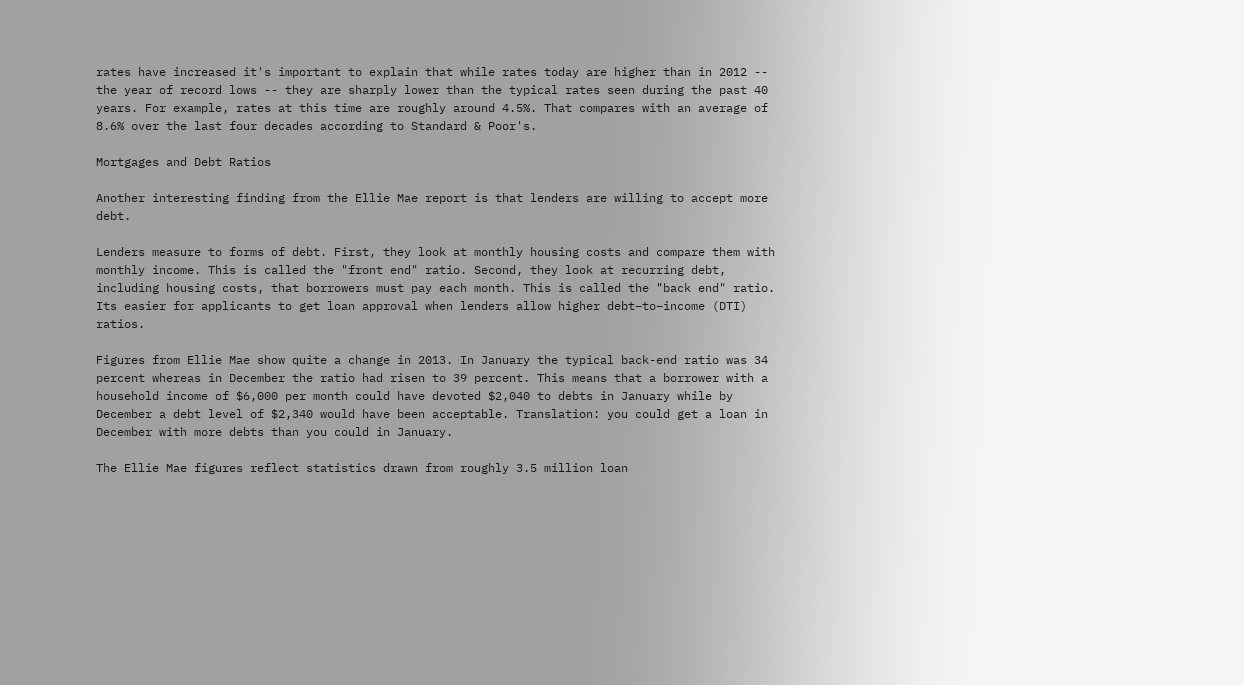rates have increased it's important to explain that while rates today are higher than in 2012 -- the year of record lows -- they are sharply lower than the typical rates seen during the past 40 years. For example, rates at this time are roughly around 4.5%. That compares with an average of 8.6% over the last four decades according to Standard & Poor's.

Mortgages and Debt Ratios

Another interesting finding from the Ellie Mae report is that lenders are willing to accept more debt.

Lenders measure to forms of debt. First, they look at monthly housing costs and compare them with monthly income. This is called the "front end" ratio. Second, they look at recurring debt, including housing costs, that borrowers must pay each month. This is called the "back end" ratio. Its easier for applicants to get loan approval when lenders allow higher debt–to–income (DTI) ratios.

Figures from Ellie Mae show quite a change in 2013. In January the typical back-end ratio was 34 percent whereas in December the ratio had risen to 39 percent. This means that a borrower with a household income of $6,000 per month could have devoted $2,040 to debts in January while by December a debt level of $2,340 would have been acceptable. Translation: you could get a loan in December with more debts than you could in January.

The Ellie Mae figures reflect statistics drawn from roughly 3.5 million loan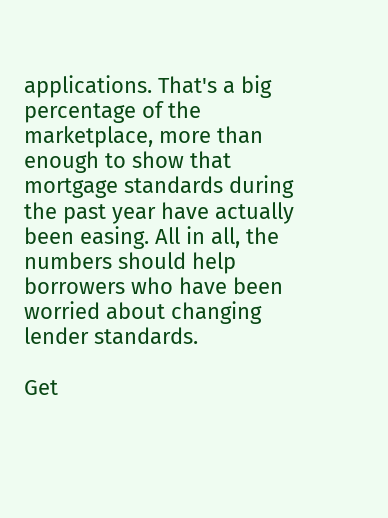applications. That's a big percentage of the marketplace, more than enough to show that mortgage standards during the past year have actually been easing. All in all, the numbers should help borrowers who have been worried about changing lender standards.

Get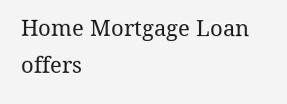Home Mortgage Loan offers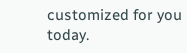customized for you today.